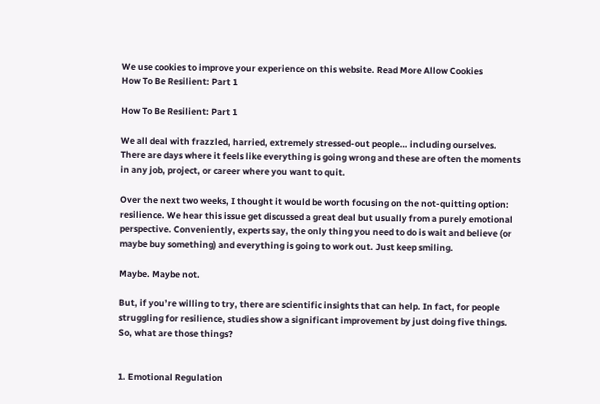We use cookies to improve your experience on this website. Read More Allow Cookies
How To Be Resilient: Part 1

How To Be Resilient: Part 1

We all deal with frazzled, harried, extremely stressed-out people… including ourselves. There are days where it feels like everything is going wrong and these are often the moments in any job, project, or career where you want to quit.

Over the next two weeks, I thought it would be worth focusing on the not-quitting option: resilience. We hear this issue get discussed a great deal but usually from a purely emotional perspective. Conveniently, experts say, the only thing you need to do is wait and believe (or maybe buy something) and everything is going to work out. Just keep smiling.

Maybe. Maybe not.

But, if you’re willing to try, there are scientific insights that can help. In fact, for people struggling for resilience, studies show a significant improvement by just doing five things. So, what are those things?


1. Emotional Regulation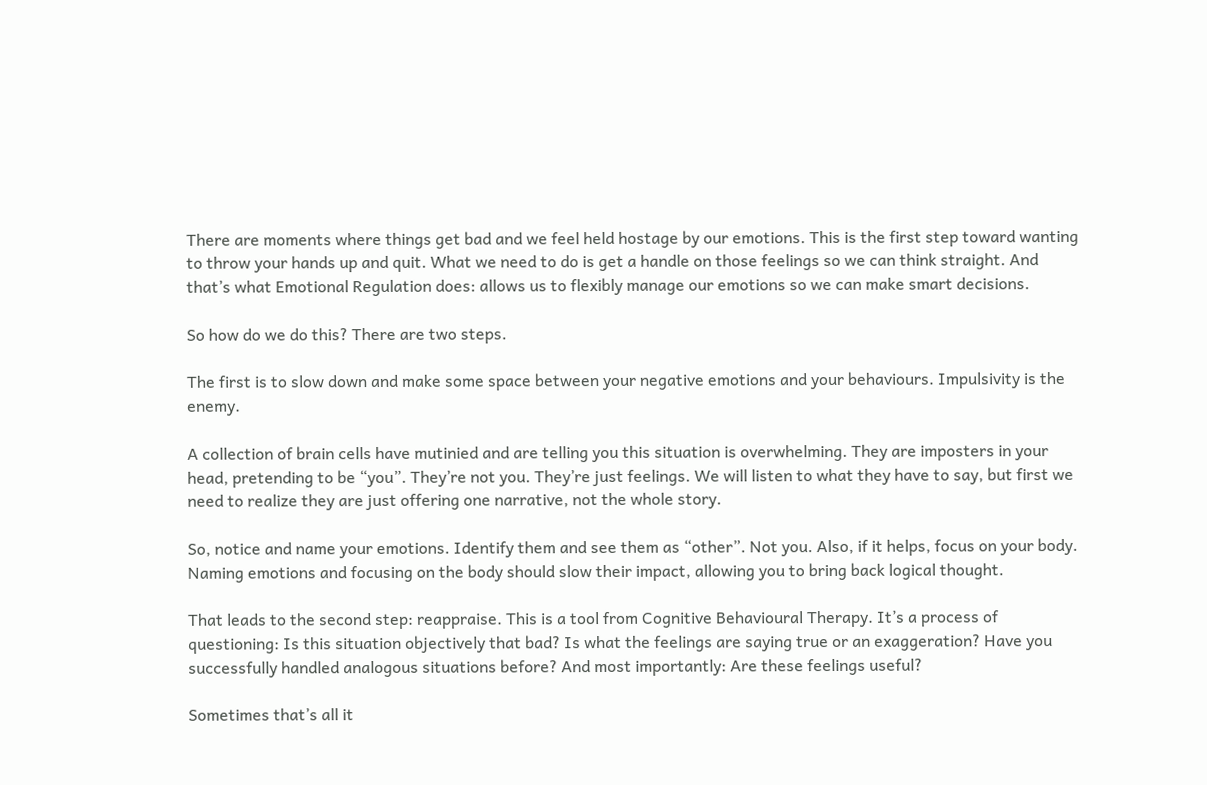There are moments where things get bad and we feel held hostage by our emotions. This is the first step toward wanting to throw your hands up and quit. What we need to do is get a handle on those feelings so we can think straight. And that’s what Emotional Regulation does: allows us to flexibly manage our emotions so we can make smart decisions.

So how do we do this? There are two steps.

The first is to slow down and make some space between your negative emotions and your behaviours. Impulsivity is the enemy.

A collection of brain cells have mutinied and are telling you this situation is overwhelming. They are imposters in your head, pretending to be “you”. They’re not you. They’re just feelings. We will listen to what they have to say, but first we need to realize they are just offering one narrative, not the whole story.

So, notice and name your emotions. Identify them and see them as “other”. Not you. Also, if it helps, focus on your body. Naming emotions and focusing on the body should slow their impact, allowing you to bring back logical thought.

That leads to the second step: reappraise. This is a tool from Cognitive Behavioural Therapy. It’s a process of questioning: Is this situation objectively that bad? Is what the feelings are saying true or an exaggeration? Have you successfully handled analogous situations before? And most importantly: Are these feelings useful?

Sometimes that’s all it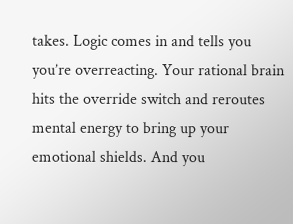takes. Logic comes in and tells you you’re overreacting. Your rational brain hits the override switch and reroutes mental energy to bring up your emotional shields. And you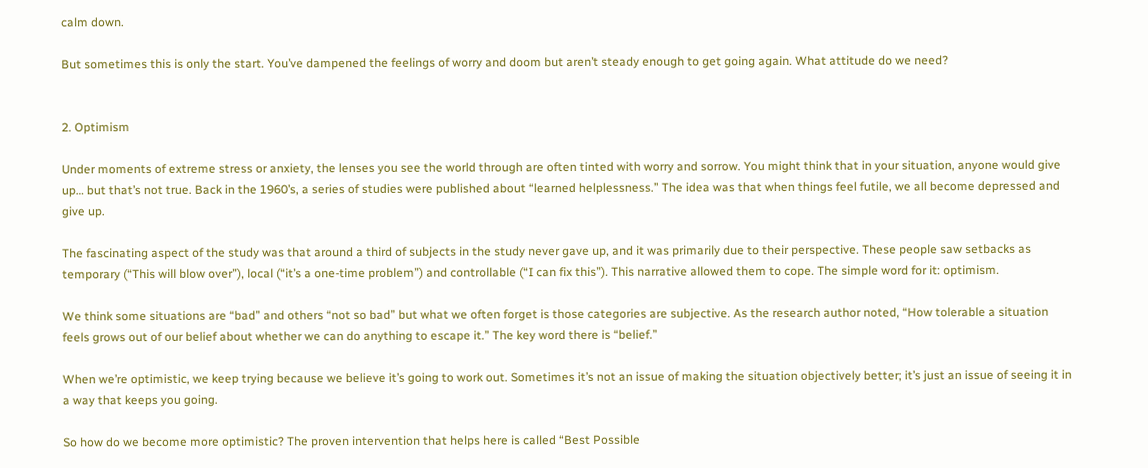calm down.

But sometimes this is only the start. You’ve dampened the feelings of worry and doom but aren’t steady enough to get going again. What attitude do we need?


2. Optimism

Under moments of extreme stress or anxiety, the lenses you see the world through are often tinted with worry and sorrow. You might think that in your situation, anyone would give up… but that’s not true. Back in the 1960’s, a series of studies were published about “learned helplessness.” The idea was that when things feel futile, we all become depressed and give up.

The fascinating aspect of the study was that around a third of subjects in the study never gave up, and it was primarily due to their perspective. These people saw setbacks as temporary (“This will blow over”), local (“it’s a one-time problem”) and controllable (“I can fix this”). This narrative allowed them to cope. The simple word for it: optimism.

We think some situations are “bad” and others “not so bad” but what we often forget is those categories are subjective. As the research author noted, “How tolerable a situation feels grows out of our belief about whether we can do anything to escape it.” The key word there is “belief.”

When we’re optimistic, we keep trying because we believe it’s going to work out. Sometimes it’s not an issue of making the situation objectively better; it’s just an issue of seeing it in a way that keeps you going.

So how do we become more optimistic? The proven intervention that helps here is called “Best Possible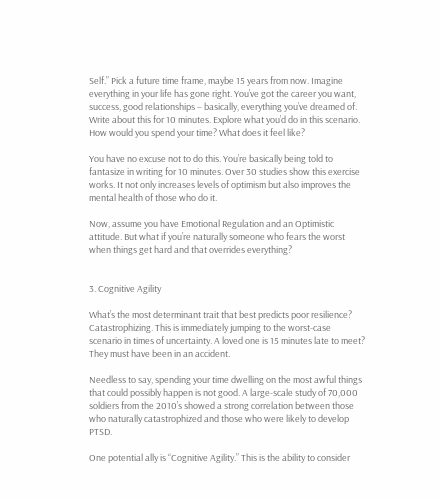Self.” Pick a future time frame, maybe 15 years from now. Imagine everything in your life has gone right. You’ve got the career you want, success, good relationships – basically, everything you’ve dreamed of. Write about this for 10 minutes. Explore what you’d do in this scenario. How would you spend your time? What does it feel like?

You have no excuse not to do this. You’re basically being told to fantasize in writing for 10 minutes. Over 30 studies show this exercise works. It not only increases levels of optimism but also improves the mental health of those who do it.

Now, assume you have Emotional Regulation and an Optimistic attitude. But what if you’re naturally someone who fears the worst when things get hard and that overrides everything?


3. Cognitive Agility

What’s the most determinant trait that best predicts poor resilience? Catastrophizing. This is immediately jumping to the worst-case scenario in times of uncertainty. A loved one is 15 minutes late to meet? They must have been in an accident.

Needless to say, spending your time dwelling on the most awful things that could possibly happen is not good. A large-scale study of 70,000 soldiers from the 2010’s showed a strong correlation between those who naturally catastrophized and those who were likely to develop PTSD.

One potential ally is “Cognitive Agility.” This is the ability to consider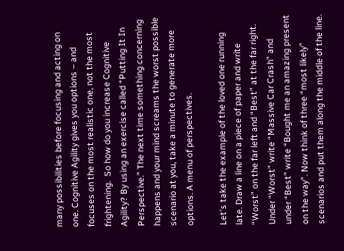many possibilities before focusing and acting on one. Cognitive Agility gives you options – and focuses on the most realistic one, not the most frightening.  So how do you increase Cognitive Agility? By using an exercise called “Putting It In Perspective.” The next time something concerning happens and your mind screams the worst possible scenario at you, take a minute to generate more options. A menu of perspectives.

Let’s take the example of the loved one running late. Draw a line on a piece of paper and write “Worst” on the far left and “Best” at the far right. Under “Worst” write “Massive Car Crash” and under “Best” write “Bought me an amazing present on the way”. Now think of three “most likely” scenarios and put them along the middle of the line.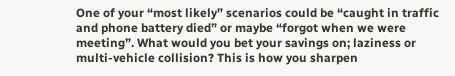One of your “most likely” scenarios could be “caught in traffic and phone battery died” or maybe “forgot when we were meeting”. What would you bet your savings on; laziness or multi-vehicle collision? This is how you sharpen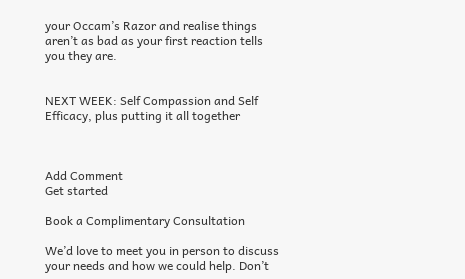your Occam’s Razor and realise things aren’t as bad as your first reaction tells you they are.


NEXT WEEK: Self Compassion and Self Efficacy, plus putting it all together



Add Comment
Get started

Book a Complimentary Consultation

We’d love to meet you in person to discuss your needs and how we could help. Don’t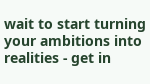wait to start turning your ambitions into realities - get in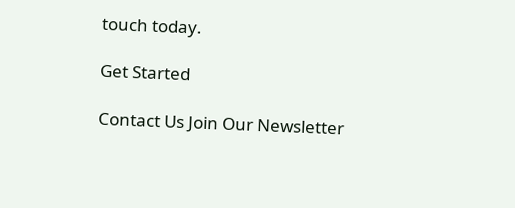touch today.

Get Started

Contact Us Join Our Newsletter